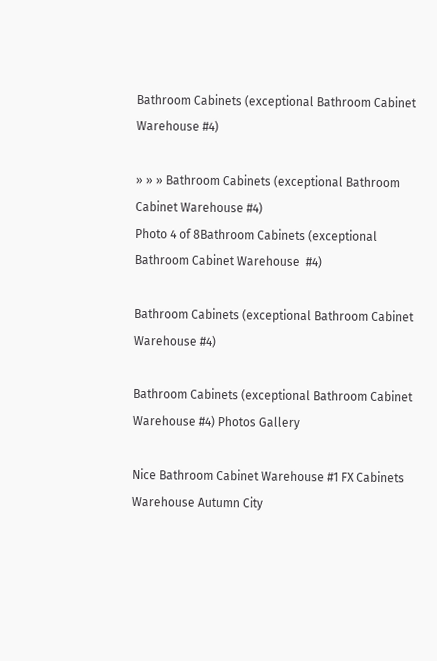Bathroom Cabinets (exceptional Bathroom Cabinet Warehouse #4)

» » » Bathroom Cabinets (exceptional Bathroom Cabinet Warehouse #4)
Photo 4 of 8Bathroom Cabinets (exceptional Bathroom Cabinet Warehouse  #4)

Bathroom Cabinets (exceptional Bathroom Cabinet Warehouse #4)

Bathroom Cabinets (exceptional Bathroom Cabinet Warehouse #4) Photos Gallery

Nice Bathroom Cabinet Warehouse #1 FX Cabinets Warehouse Autumn City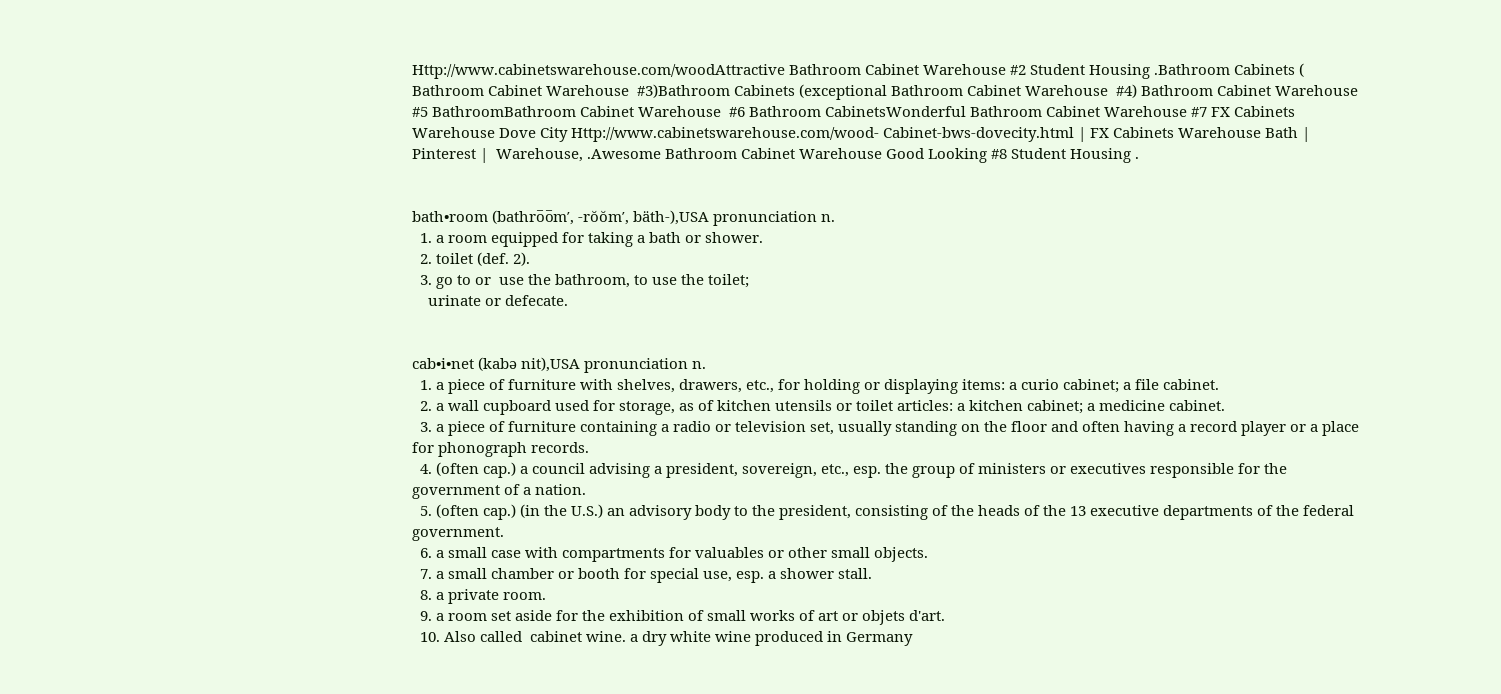Http://www.cabinetswarehouse.com/woodAttractive Bathroom Cabinet Warehouse #2 Student Housing .Bathroom Cabinets ( Bathroom Cabinet Warehouse  #3)Bathroom Cabinets (exceptional Bathroom Cabinet Warehouse  #4) Bathroom Cabinet Warehouse  #5 BathroomBathroom Cabinet Warehouse  #6 Bathroom CabinetsWonderful Bathroom Cabinet Warehouse #7 FX Cabinets Warehouse Dove City Http://www.cabinetswarehouse.com/wood- Cabinet-bws-dovecity.html | FX Cabinets Warehouse Bath | Pinterest |  Warehouse, .Awesome Bathroom Cabinet Warehouse Good Looking #8 Student Housing .


bath•room (bathro̅o̅m′, -rŏŏm′, bäth-),USA pronunciation n.
  1. a room equipped for taking a bath or shower.
  2. toilet (def. 2).
  3. go to or  use the bathroom, to use the toilet;
    urinate or defecate.


cab•i•net (kabə nit),USA pronunciation n.
  1. a piece of furniture with shelves, drawers, etc., for holding or displaying items: a curio cabinet; a file cabinet.
  2. a wall cupboard used for storage, as of kitchen utensils or toilet articles: a kitchen cabinet; a medicine cabinet.
  3. a piece of furniture containing a radio or television set, usually standing on the floor and often having a record player or a place for phonograph records.
  4. (often cap.) a council advising a president, sovereign, etc., esp. the group of ministers or executives responsible for the government of a nation.
  5. (often cap.) (in the U.S.) an advisory body to the president, consisting of the heads of the 13 executive departments of the federal government.
  6. a small case with compartments for valuables or other small objects.
  7. a small chamber or booth for special use, esp. a shower stall.
  8. a private room.
  9. a room set aside for the exhibition of small works of art or objets d'art.
  10. Also called  cabinet wine. a dry white wine produced in Germany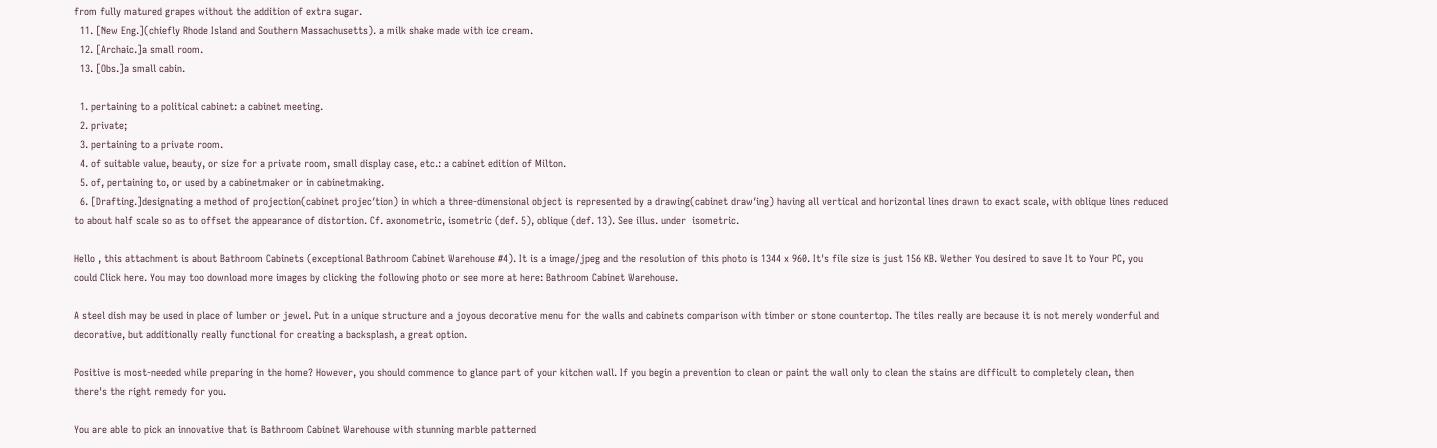from fully matured grapes without the addition of extra sugar.
  11. [New Eng.](chiefly Rhode Island and Southern Massachusetts). a milk shake made with ice cream.
  12. [Archaic.]a small room.
  13. [Obs.]a small cabin.

  1. pertaining to a political cabinet: a cabinet meeting.
  2. private;
  3. pertaining to a private room.
  4. of suitable value, beauty, or size for a private room, small display case, etc.: a cabinet edition of Milton.
  5. of, pertaining to, or used by a cabinetmaker or in cabinetmaking.
  6. [Drafting.]designating a method of projection(cabinet projec′tion) in which a three-dimensional object is represented by a drawing(cabinet draw′ing) having all vertical and horizontal lines drawn to exact scale, with oblique lines reduced to about half scale so as to offset the appearance of distortion. Cf. axonometric, isometric (def. 5), oblique (def. 13). See illus. under  isometric.

Hello , this attachment is about Bathroom Cabinets (exceptional Bathroom Cabinet Warehouse #4). It is a image/jpeg and the resolution of this photo is 1344 x 960. It's file size is just 156 KB. Wether You desired to save It to Your PC, you could Click here. You may too download more images by clicking the following photo or see more at here: Bathroom Cabinet Warehouse.

A steel dish may be used in place of lumber or jewel. Put in a unique structure and a joyous decorative menu for the walls and cabinets comparison with timber or stone countertop. The tiles really are because it is not merely wonderful and decorative, but additionally really functional for creating a backsplash, a great option.

Positive is most-needed while preparing in the home? However, you should commence to glance part of your kitchen wall. If you begin a prevention to clean or paint the wall only to clean the stains are difficult to completely clean, then there's the right remedy for you.

You are able to pick an innovative that is Bathroom Cabinet Warehouse with stunning marble patterned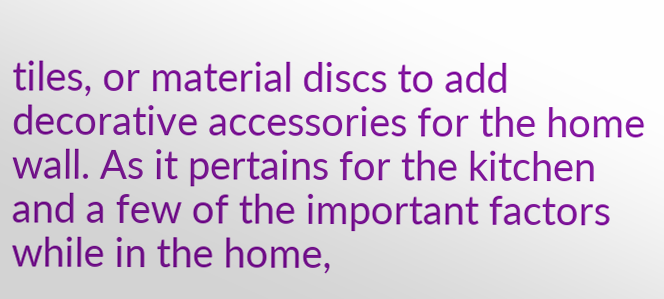tiles, or material discs to add decorative accessories for the home wall. As it pertains for the kitchen and a few of the important factors while in the home,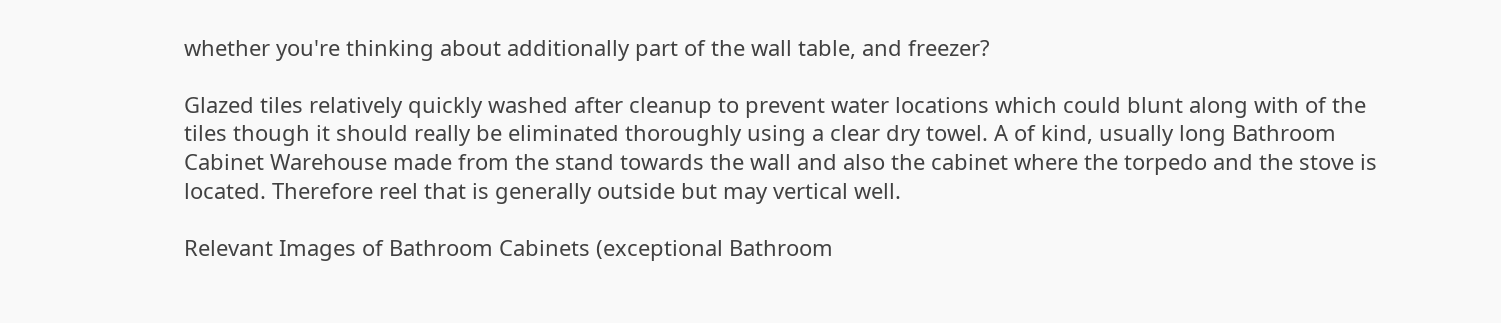whether you're thinking about additionally part of the wall table, and freezer?

Glazed tiles relatively quickly washed after cleanup to prevent water locations which could blunt along with of the tiles though it should really be eliminated thoroughly using a clear dry towel. A of kind, usually long Bathroom Cabinet Warehouse made from the stand towards the wall and also the cabinet where the torpedo and the stove is located. Therefore reel that is generally outside but may vertical well.

Relevant Images of Bathroom Cabinets (exceptional Bathroom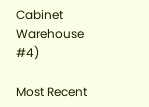Cabinet Warehouse #4)

Most Recent